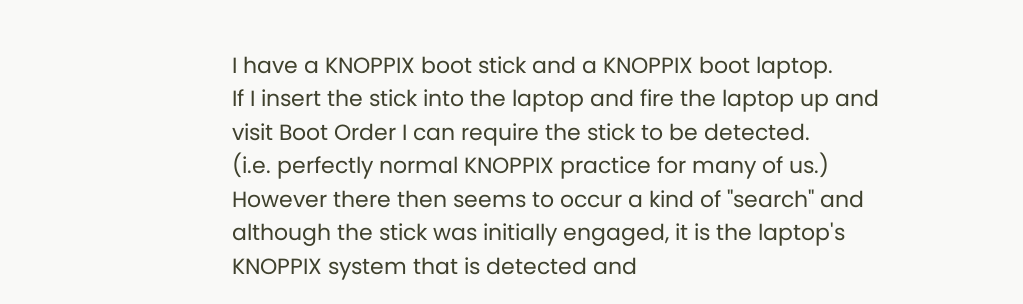I have a KNOPPIX boot stick and a KNOPPIX boot laptop.
If I insert the stick into the laptop and fire the laptop up and visit Boot Order I can require the stick to be detected.
(i.e. perfectly normal KNOPPIX practice for many of us.)
However there then seems to occur a kind of "search" and although the stick was initially engaged, it is the laptop's KNOPPIX system that is detected and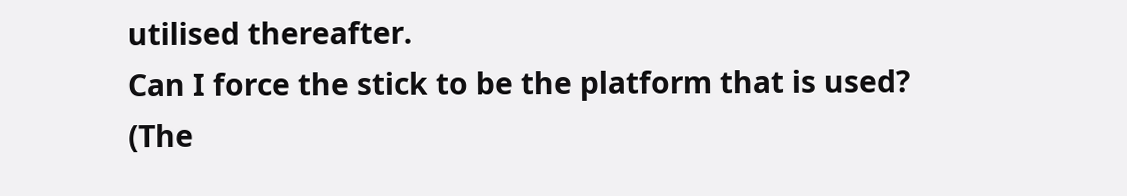utilised thereafter.
Can I force the stick to be the platform that is used?
(The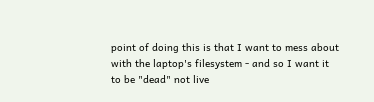point of doing this is that I want to mess about with the laptop's filesystem - and so I want it to be "dead" not live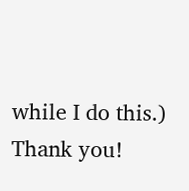while I do this.)
Thank you!